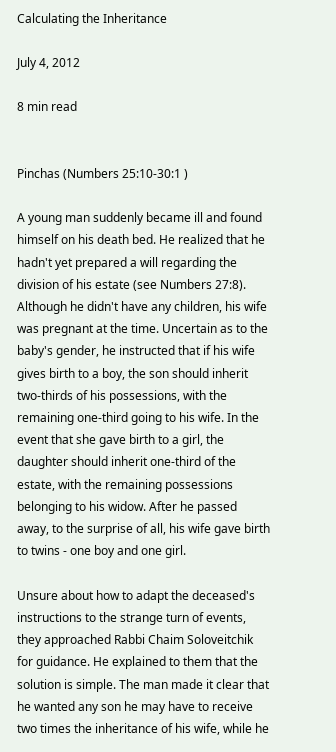Calculating the Inheritance

July 4, 2012

8 min read


Pinchas (Numbers 25:10-30:1 )

A young man suddenly became ill and found himself on his death bed. He realized that he hadn't yet prepared a will regarding the division of his estate (see Numbers 27:8). Although he didn't have any children, his wife was pregnant at the time. Uncertain as to the baby's gender, he instructed that if his wife gives birth to a boy, the son should inherit two-thirds of his possessions, with the remaining one-third going to his wife. In the event that she gave birth to a girl, the daughter should inherit one-third of the estate, with the remaining possessions belonging to his widow. After he passed away, to the surprise of all, his wife gave birth to twins - one boy and one girl.

Unsure about how to adapt the deceased's instructions to the strange turn of events, they approached Rabbi Chaim Soloveitchik for guidance. He explained to them that the solution is simple. The man made it clear that he wanted any son he may have to receive two times the inheritance of his wife, while he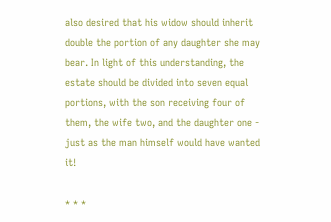also desired that his widow should inherit double the portion of any daughter she may bear. In light of this understanding, the estate should be divided into seven equal portions, with the son receiving four of them, the wife two, and the daughter one - just as the man himself would have wanted it!

* * *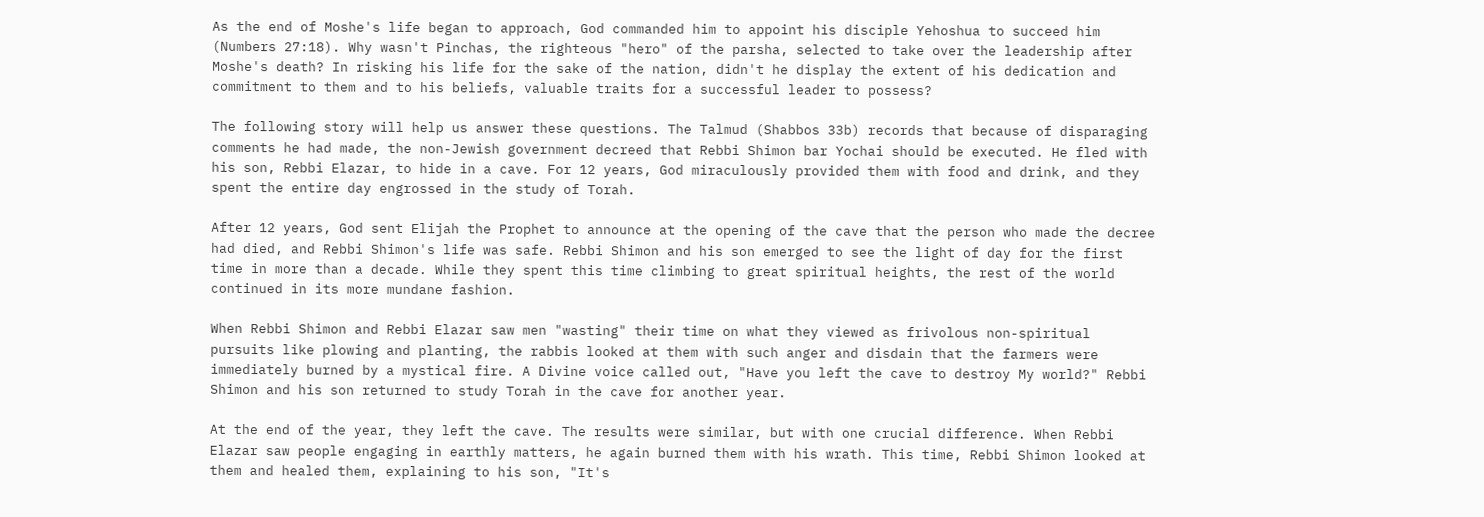As the end of Moshe's life began to approach, God commanded him to appoint his disciple Yehoshua to succeed him (Numbers 27:18). Why wasn't Pinchas, the righteous "hero" of the parsha, selected to take over the leadership after Moshe's death? In risking his life for the sake of the nation, didn't he display the extent of his dedication and commitment to them and to his beliefs, valuable traits for a successful leader to possess?

The following story will help us answer these questions. The Talmud (Shabbos 33b) records that because of disparaging comments he had made, the non-Jewish government decreed that Rebbi Shimon bar Yochai should be executed. He fled with his son, Rebbi Elazar, to hide in a cave. For 12 years, God miraculously provided them with food and drink, and they spent the entire day engrossed in the study of Torah.

After 12 years, God sent Elijah the Prophet to announce at the opening of the cave that the person who made the decree had died, and Rebbi Shimon's life was safe. Rebbi Shimon and his son emerged to see the light of day for the first time in more than a decade. While they spent this time climbing to great spiritual heights, the rest of the world continued in its more mundane fashion.

When Rebbi Shimon and Rebbi Elazar saw men "wasting" their time on what they viewed as frivolous non-spiritual pursuits like plowing and planting, the rabbis looked at them with such anger and disdain that the farmers were immediately burned by a mystical fire. A Divine voice called out, "Have you left the cave to destroy My world?" Rebbi Shimon and his son returned to study Torah in the cave for another year.

At the end of the year, they left the cave. The results were similar, but with one crucial difference. When Rebbi Elazar saw people engaging in earthly matters, he again burned them with his wrath. This time, Rebbi Shimon looked at them and healed them, explaining to his son, "It's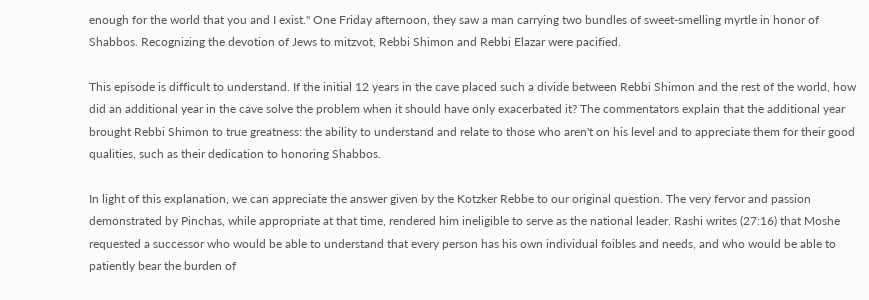enough for the world that you and I exist." One Friday afternoon, they saw a man carrying two bundles of sweet-smelling myrtle in honor of Shabbos. Recognizing the devotion of Jews to mitzvot, Rebbi Shimon and Rebbi Elazar were pacified.

This episode is difficult to understand. If the initial 12 years in the cave placed such a divide between Rebbi Shimon and the rest of the world, how did an additional year in the cave solve the problem when it should have only exacerbated it? The commentators explain that the additional year brought Rebbi Shimon to true greatness: the ability to understand and relate to those who aren't on his level and to appreciate them for their good qualities, such as their dedication to honoring Shabbos.

In light of this explanation, we can appreciate the answer given by the Kotzker Rebbe to our original question. The very fervor and passion demonstrated by Pinchas, while appropriate at that time, rendered him ineligible to serve as the national leader. Rashi writes (27:16) that Moshe requested a successor who would be able to understand that every person has his own individual foibles and needs, and who would be able to patiently bear the burden of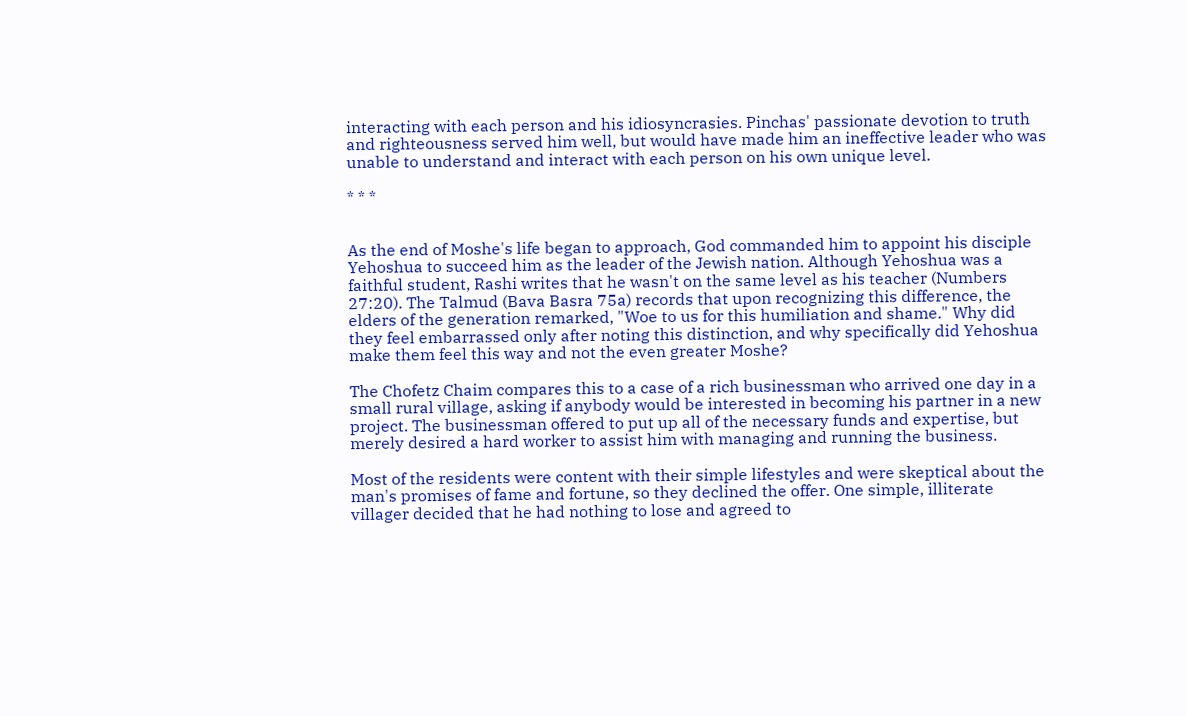interacting with each person and his idiosyncrasies. Pinchas' passionate devotion to truth and righteousness served him well, but would have made him an ineffective leader who was unable to understand and interact with each person on his own unique level.

* * *


As the end of Moshe's life began to approach, God commanded him to appoint his disciple Yehoshua to succeed him as the leader of the Jewish nation. Although Yehoshua was a faithful student, Rashi writes that he wasn't on the same level as his teacher (Numbers 27:20). The Talmud (Bava Basra 75a) records that upon recognizing this difference, the elders of the generation remarked, "Woe to us for this humiliation and shame." Why did they feel embarrassed only after noting this distinction, and why specifically did Yehoshua make them feel this way and not the even greater Moshe?

The Chofetz Chaim compares this to a case of a rich businessman who arrived one day in a small rural village, asking if anybody would be interested in becoming his partner in a new project. The businessman offered to put up all of the necessary funds and expertise, but merely desired a hard worker to assist him with managing and running the business.

Most of the residents were content with their simple lifestyles and were skeptical about the man's promises of fame and fortune, so they declined the offer. One simple, illiterate villager decided that he had nothing to lose and agreed to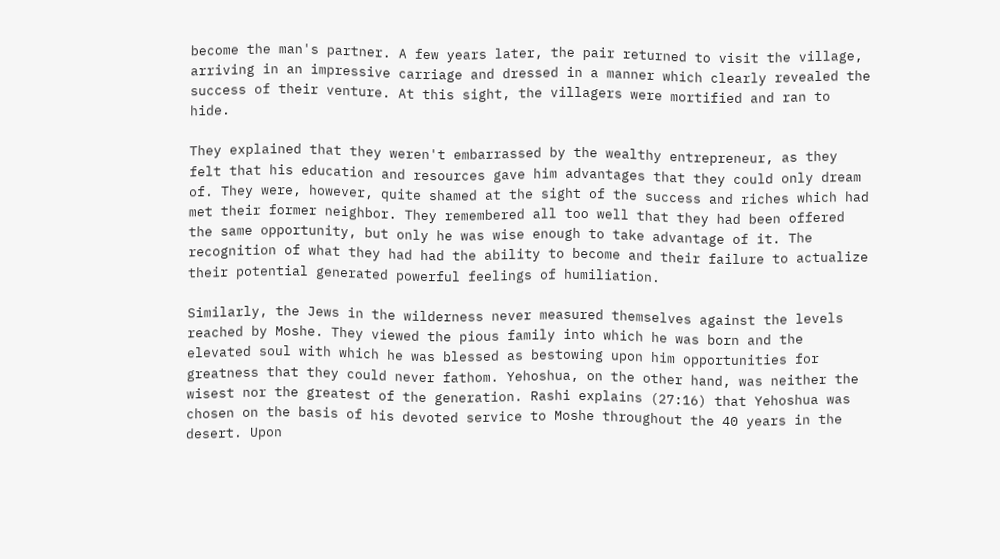become the man's partner. A few years later, the pair returned to visit the village, arriving in an impressive carriage and dressed in a manner which clearly revealed the success of their venture. At this sight, the villagers were mortified and ran to hide.

They explained that they weren't embarrassed by the wealthy entrepreneur, as they felt that his education and resources gave him advantages that they could only dream of. They were, however, quite shamed at the sight of the success and riches which had met their former neighbor. They remembered all too well that they had been offered the same opportunity, but only he was wise enough to take advantage of it. The recognition of what they had had the ability to become and their failure to actualize their potential generated powerful feelings of humiliation.

Similarly, the Jews in the wilderness never measured themselves against the levels reached by Moshe. They viewed the pious family into which he was born and the elevated soul with which he was blessed as bestowing upon him opportunities for greatness that they could never fathom. Yehoshua, on the other hand, was neither the wisest nor the greatest of the generation. Rashi explains (27:16) that Yehoshua was chosen on the basis of his devoted service to Moshe throughout the 40 years in the desert. Upon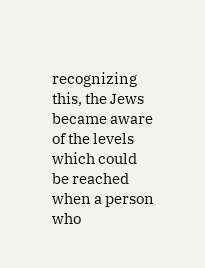recognizing this, the Jews became aware of the levels which could be reached when a person who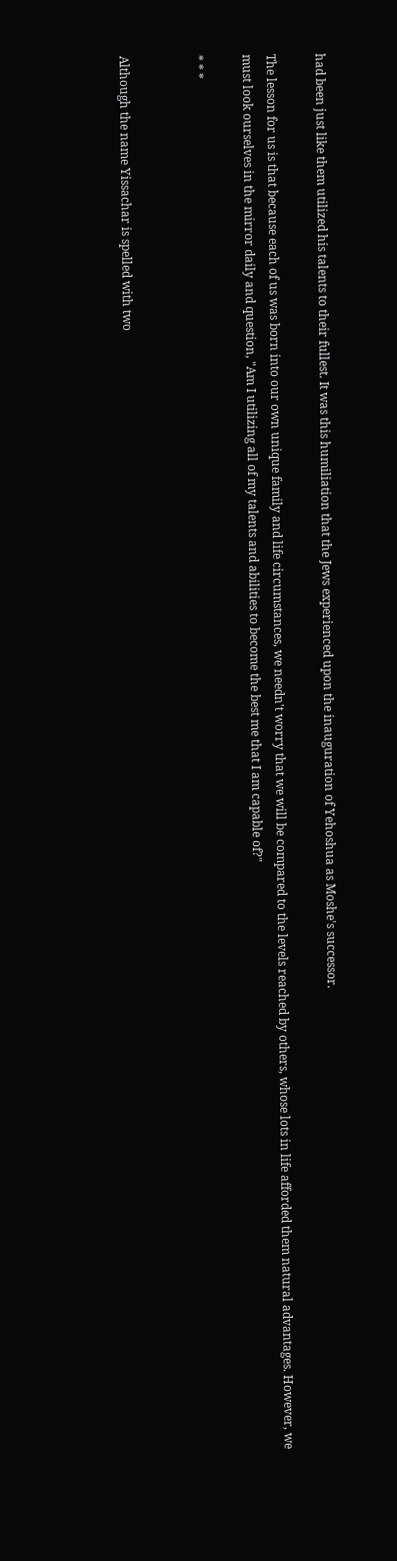had been just like them utilized his talents to their fullest. It was this humiliation that the Jews experienced upon the inauguration of Yehoshua as Moshe's successor.

The lesson for us is that because each of us was born into our own unique family and life circumstances, we needn't worry that we will be compared to the levels reached by others, whose lots in life afforded them natural advantages. However, we must look ourselves in the mirror daily and question, "Am I utilizing all of my talents and abilities to become the best me that I am capable of?"

* * *


Although the name Yissachar is spelled with two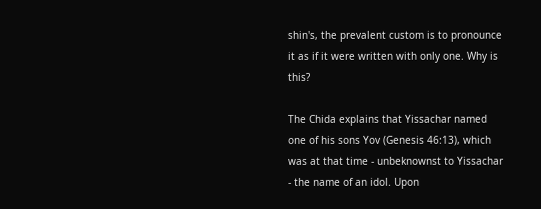shin's, the prevalent custom is to pronounce it as if it were written with only one. Why is this?

The Chida explains that Yissachar named one of his sons Yov (Genesis 46:13), which was at that time - unbeknownst to Yissachar - the name of an idol. Upon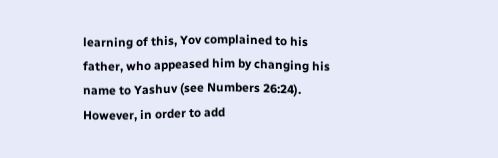learning of this, Yov complained to his father, who appeased him by changing his name to Yashuv (see Numbers 26:24). However, in order to add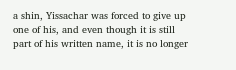a shin, Yissachar was forced to give up one of his, and even though it is still part of his written name, it is no longer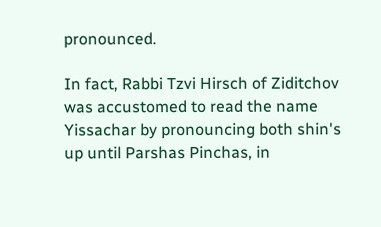pronounced.

In fact, Rabbi Tzvi Hirsch of Ziditchov was accustomed to read the name Yissachar by pronouncing both shin's up until Parshas Pinchas, in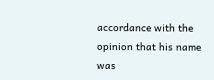accordance with the opinion that his name was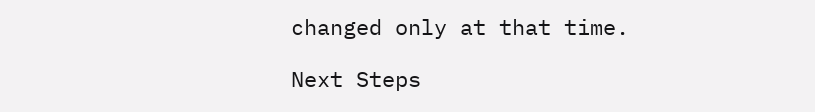changed only at that time.

Next Steps